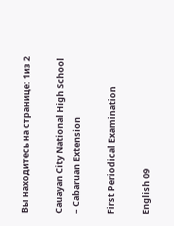Вы находитесь на странице: 1из 2

Cauayan City National High School – Cabaruan Extension

First Periodical Examination

English 09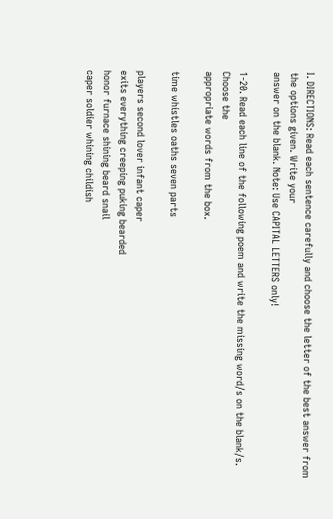I. DIRECTIONS: Read each sentence carefully and choose the letter of the best answer from the options given. Write your
answer on the blank. Note: Use CAPITAL LETTERS only!

1-20. Read each line of the following poem and write the missing word/s on the blank/s. Choose the
appropriate words from the box.

time whistles oaths seven parts

players second lover infant caper
exits everything creeping puking bearded
honor furnace shining beard snail
caper soldier whining childish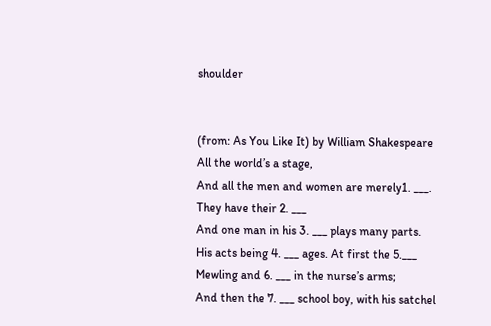shoulder


(from: As You Like It) by William Shakespeare
All the world’s a stage,
And all the men and women are merely1. ___.
They have their 2. ___
And one man in his 3. ___ plays many parts.
His acts being 4. ___ ages. At first the 5.___
Mewling and 6. ___ in the nurse’s arms;
And then the 7. ___ school boy, with his satchel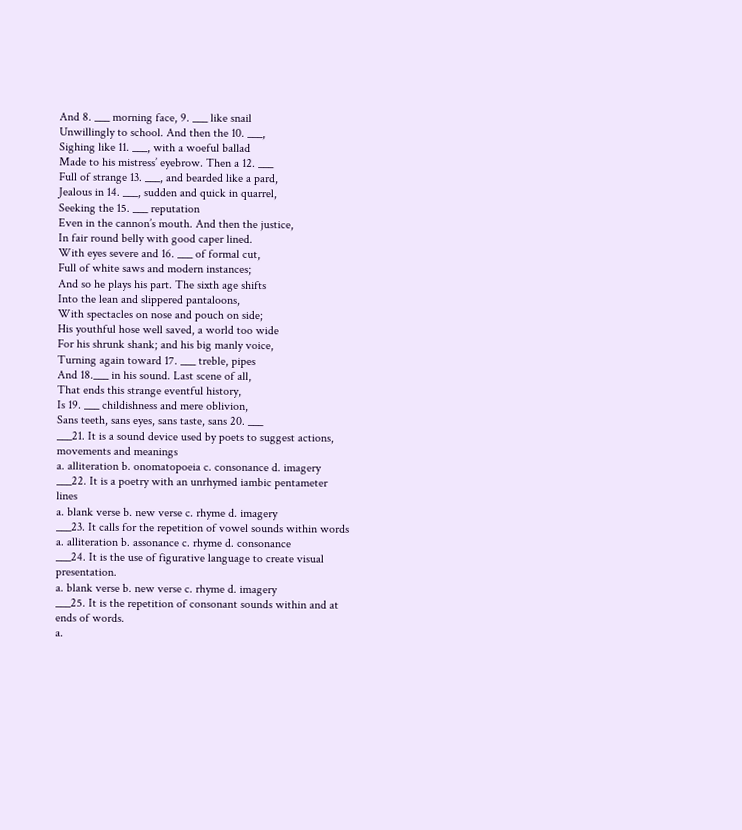And 8. ___ morning face, 9. ___ like snail
Unwillingly to school. And then the 10. ___,
Sighing like 11. ___, with a woeful ballad
Made to his mistress’ eyebrow. Then a 12. ___
Full of strange 13. ___, and bearded like a pard,
Jealous in 14. ___, sudden and quick in quarrel,
Seeking the 15. ___ reputation
Even in the cannon’s mouth. And then the justice,
In fair round belly with good caper lined.
With eyes severe and 16. ___ of formal cut,
Full of white saws and modern instances;
And so he plays his part. The sixth age shifts
Into the lean and slippered pantaloons,
With spectacles on nose and pouch on side;
His youthful hose well saved, a world too wide
For his shrunk shank; and his big manly voice,
Turning again toward 17. ___ treble, pipes
And 18.___ in his sound. Last scene of all,
That ends this strange eventful history,
Is 19. ___ childishness and mere oblivion,
Sans teeth, sans eyes, sans taste, sans 20. ___
___21. It is a sound device used by poets to suggest actions, movements and meanings
a. alliteration b. onomatopoeia c. consonance d. imagery
___22. It is a poetry with an unrhymed iambic pentameter lines
a. blank verse b. new verse c. rhyme d. imagery
___23. It calls for the repetition of vowel sounds within words
a. alliteration b. assonance c. rhyme d. consonance
___24. It is the use of figurative language to create visual presentation.
a. blank verse b. new verse c. rhyme d. imagery
___25. It is the repetition of consonant sounds within and at ends of words.
a.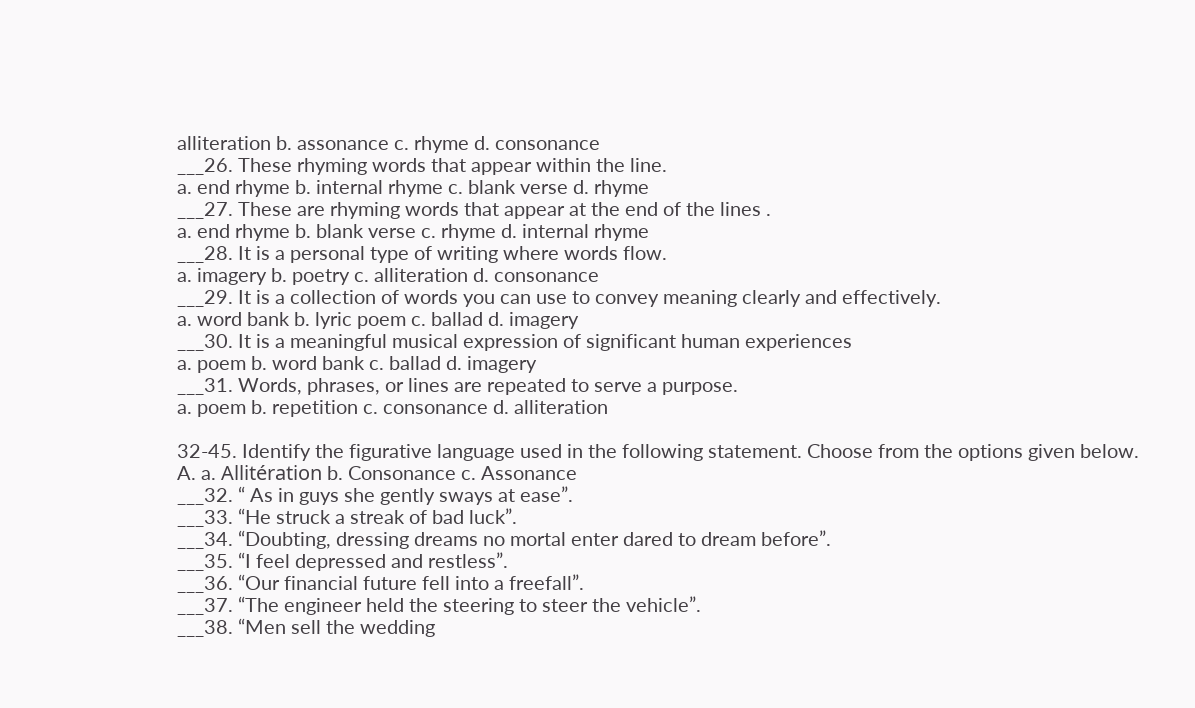alliteration b. assonance c. rhyme d. consonance
___26. These rhyming words that appear within the line.
a. end rhyme b. internal rhyme c. blank verse d. rhyme
___27. These are rhyming words that appear at the end of the lines .
a. end rhyme b. blank verse c. rhyme d. internal rhyme
___28. It is a personal type of writing where words flow.
a. imagery b. poetry c. alliteration d. consonance
___29. It is a collection of words you can use to convey meaning clearly and effectively.
a. word bank b. lyric poem c. ballad d. imagery
___30. It is a meaningful musical expression of significant human experiences
a. poem b. word bank c. ballad d. imagery
___31. Words, phrases, or lines are repeated to serve a purpose.
a. poem b. repetition c. consonance d. alliteration

32-45. Identify the figurative language used in the following statement. Choose from the options given below.
A. a. Allitération b. Consonance c. Assonance
___32. “ As in guys she gently sways at ease”.
___33. “He struck a streak of bad luck”.
___34. “Doubting, dressing dreams no mortal enter dared to dream before”.
___35. “I feel depressed and restless”.
___36. “Our financial future fell into a freefall”.
___37. “The engineer held the steering to steer the vehicle”.
___38. “Men sell the wedding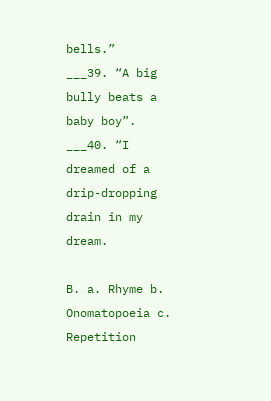bells.”
___39. “A big bully beats a baby boy”.
___40. “I dreamed of a drip-dropping drain in my dream.

B. a. Rhyme b. Onomatopoeia c. Repetition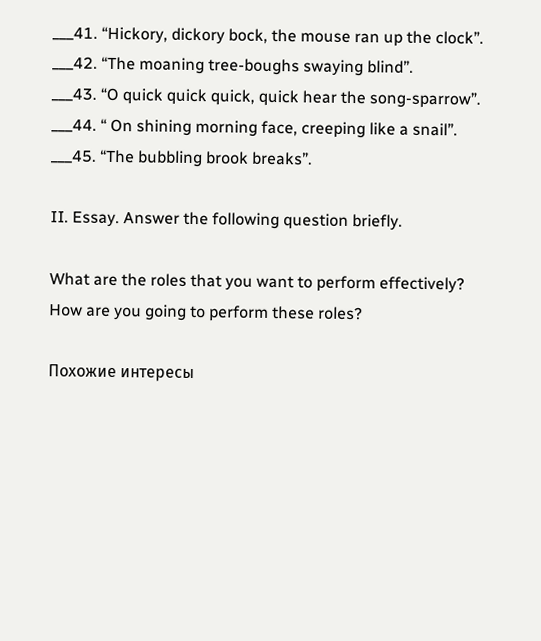___41. “Hickory, dickory bock, the mouse ran up the clock”.
___42. “The moaning tree-boughs swaying blind”.
___43. “O quick quick quick, quick hear the song-sparrow”.
___44. “ On shining morning face, creeping like a snail”.
___45. “The bubbling brook breaks”.

II. Essay. Answer the following question briefly.

What are the roles that you want to perform effectively? How are you going to perform these roles?

Похожие интересы